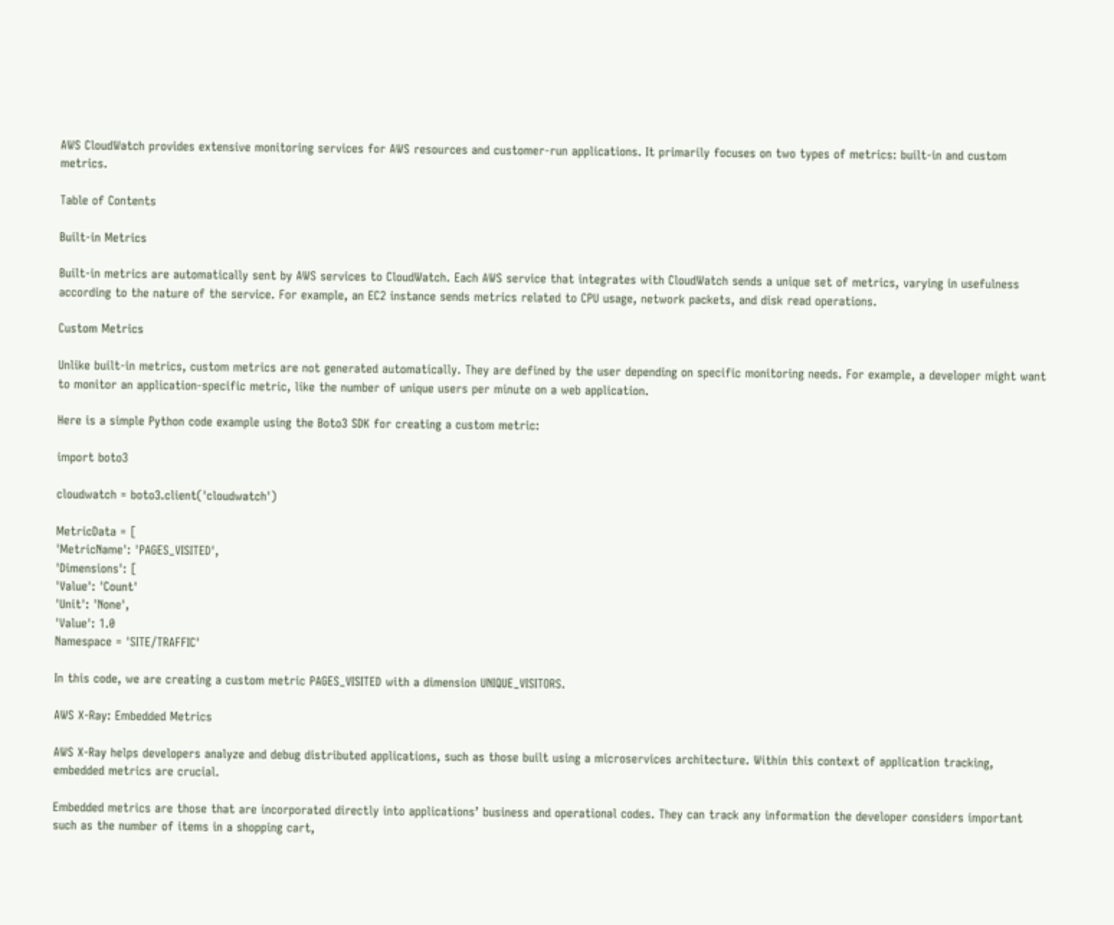AWS CloudWatch provides extensive monitoring services for AWS resources and customer-run applications. It primarily focuses on two types of metrics: built-in and custom metrics.

Table of Contents

Built-in Metrics

Built-in metrics are automatically sent by AWS services to CloudWatch. Each AWS service that integrates with CloudWatch sends a unique set of metrics, varying in usefulness according to the nature of the service. For example, an EC2 instance sends metrics related to CPU usage, network packets, and disk read operations.

Custom Metrics

Unlike built-in metrics, custom metrics are not generated automatically. They are defined by the user depending on specific monitoring needs. For example, a developer might want to monitor an application-specific metric, like the number of unique users per minute on a web application.

Here is a simple Python code example using the Boto3 SDK for creating a custom metric:

import boto3

cloudwatch = boto3.client('cloudwatch')

MetricData = [
'MetricName': 'PAGES_VISITED',
'Dimensions': [
'Value': 'Count'
'Unit': 'None',
'Value': 1.0
Namespace = 'SITE/TRAFFIC'

In this code, we are creating a custom metric PAGES_VISITED with a dimension UNIQUE_VISITORS.

AWS X-Ray: Embedded Metrics

AWS X-Ray helps developers analyze and debug distributed applications, such as those built using a microservices architecture. Within this context of application tracking, embedded metrics are crucial.

Embedded metrics are those that are incorporated directly into applications’ business and operational codes. They can track any information the developer considers important such as the number of items in a shopping cart,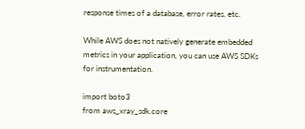response times of a database, error rates, etc.

While AWS does not natively generate embedded metrics in your application, you can use AWS SDKs for instrumentation.

import boto3
from aws_xray_sdk.core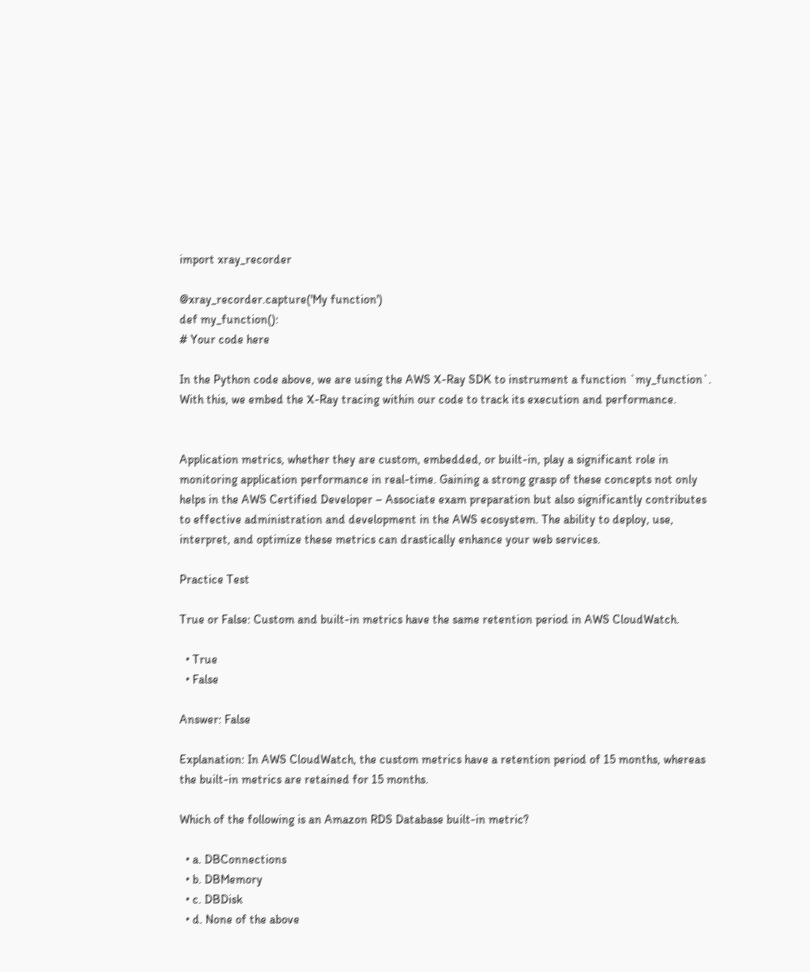import xray_recorder

@xray_recorder.capture('My function')
def my_function():
# Your code here

In the Python code above, we are using the AWS X-Ray SDK to instrument a function `my_function`. With this, we embed the X-Ray tracing within our code to track its execution and performance.


Application metrics, whether they are custom, embedded, or built-in, play a significant role in monitoring application performance in real-time. Gaining a strong grasp of these concepts not only helps in the AWS Certified Developer – Associate exam preparation but also significantly contributes to effective administration and development in the AWS ecosystem. The ability to deploy, use, interpret, and optimize these metrics can drastically enhance your web services.

Practice Test

True or False: Custom and built-in metrics have the same retention period in AWS CloudWatch.

  • True
  • False

Answer: False

Explanation: In AWS CloudWatch, the custom metrics have a retention period of 15 months, whereas the built-in metrics are retained for 15 months.

Which of the following is an Amazon RDS Database built-in metric?

  • a. DBConnections
  • b. DBMemory
  • c. DBDisk
  • d. None of the above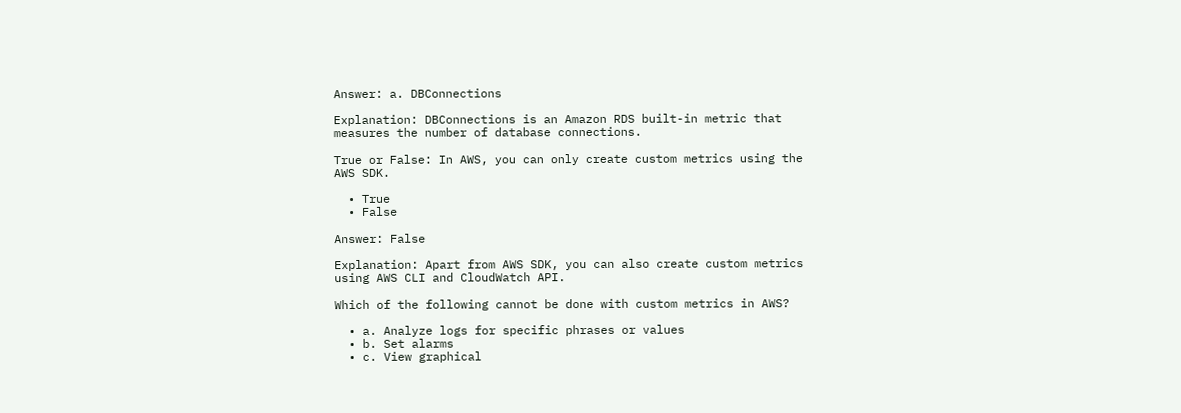Answer: a. DBConnections

Explanation: DBConnections is an Amazon RDS built-in metric that measures the number of database connections.

True or False: In AWS, you can only create custom metrics using the AWS SDK.

  • True
  • False

Answer: False

Explanation: Apart from AWS SDK, you can also create custom metrics using AWS CLI and CloudWatch API.

Which of the following cannot be done with custom metrics in AWS?

  • a. Analyze logs for specific phrases or values
  • b. Set alarms
  • c. View graphical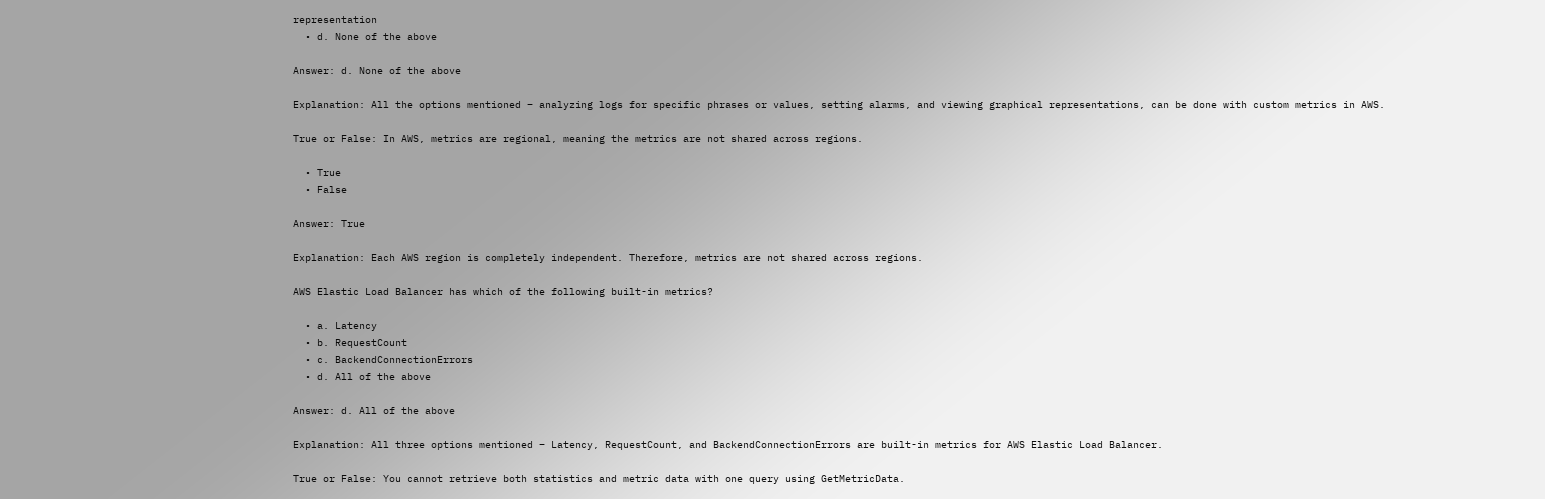representation
  • d. None of the above

Answer: d. None of the above

Explanation: All the options mentioned – analyzing logs for specific phrases or values, setting alarms, and viewing graphical representations, can be done with custom metrics in AWS.

True or False: In AWS, metrics are regional, meaning the metrics are not shared across regions.

  • True
  • False

Answer: True

Explanation: Each AWS region is completely independent. Therefore, metrics are not shared across regions.

AWS Elastic Load Balancer has which of the following built-in metrics?

  • a. Latency
  • b. RequestCount
  • c. BackendConnectionErrors
  • d. All of the above

Answer: d. All of the above

Explanation: All three options mentioned – Latency, RequestCount, and BackendConnectionErrors are built-in metrics for AWS Elastic Load Balancer.

True or False: You cannot retrieve both statistics and metric data with one query using GetMetricData.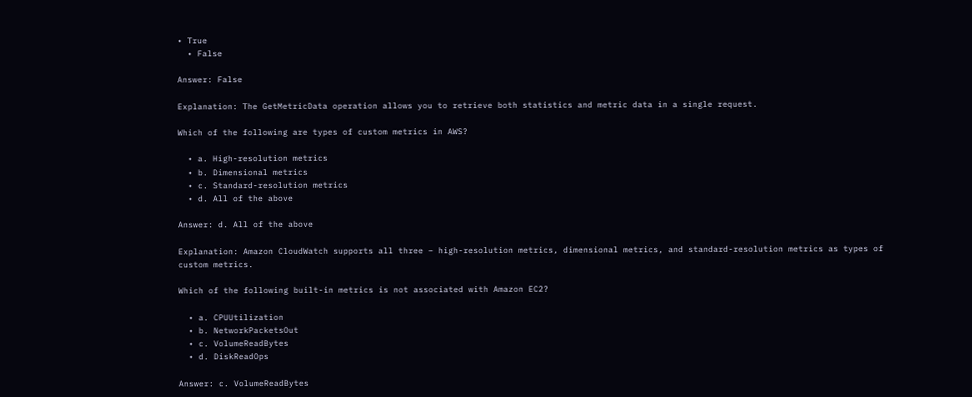• True
  • False

Answer: False

Explanation: The GetMetricData operation allows you to retrieve both statistics and metric data in a single request.

Which of the following are types of custom metrics in AWS?

  • a. High-resolution metrics
  • b. Dimensional metrics
  • c. Standard-resolution metrics
  • d. All of the above

Answer: d. All of the above

Explanation: Amazon CloudWatch supports all three – high-resolution metrics, dimensional metrics, and standard-resolution metrics as types of custom metrics.

Which of the following built-in metrics is not associated with Amazon EC2?

  • a. CPUUtilization
  • b. NetworkPacketsOut
  • c. VolumeReadBytes
  • d. DiskReadOps

Answer: c. VolumeReadBytes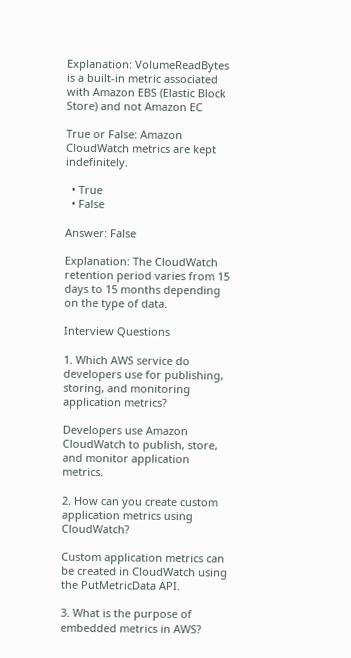Explanation: VolumeReadBytes is a built-in metric associated with Amazon EBS (Elastic Block Store) and not Amazon EC

True or False: Amazon CloudWatch metrics are kept indefinitely.

  • True
  • False

Answer: False

Explanation: The CloudWatch retention period varies from 15 days to 15 months depending on the type of data.

Interview Questions

1. Which AWS service do developers use for publishing, storing, and monitoring application metrics?

Developers use Amazon CloudWatch to publish, store, and monitor application metrics.

2. How can you create custom application metrics using CloudWatch?

Custom application metrics can be created in CloudWatch using the PutMetricData API.

3. What is the purpose of embedded metrics in AWS?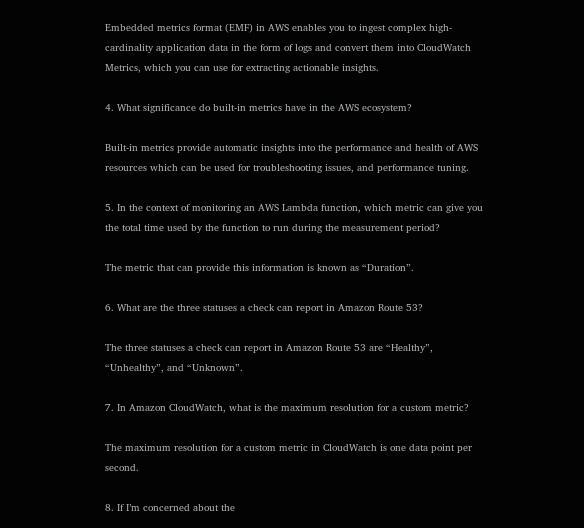Embedded metrics format (EMF) in AWS enables you to ingest complex high-cardinality application data in the form of logs and convert them into CloudWatch Metrics, which you can use for extracting actionable insights.

4. What significance do built-in metrics have in the AWS ecosystem?

Built-in metrics provide automatic insights into the performance and health of AWS resources which can be used for troubleshooting issues, and performance tuning.

5. In the context of monitoring an AWS Lambda function, which metric can give you the total time used by the function to run during the measurement period?

The metric that can provide this information is known as “Duration”.

6. What are the three statuses a check can report in Amazon Route 53?

The three statuses a check can report in Amazon Route 53 are “Healthy”, “Unhealthy”, and “Unknown”.

7. In Amazon CloudWatch, what is the maximum resolution for a custom metric?

The maximum resolution for a custom metric in CloudWatch is one data point per second.

8. If I’m concerned about the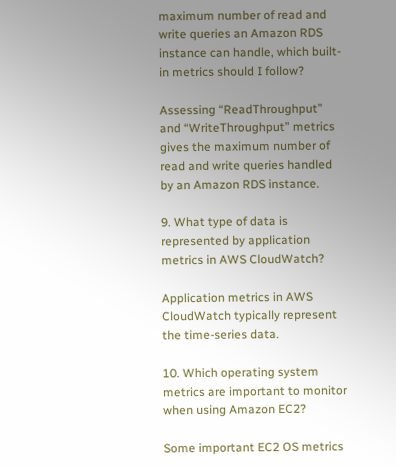maximum number of read and write queries an Amazon RDS instance can handle, which built-in metrics should I follow?

Assessing “ReadThroughput” and “WriteThroughput” metrics gives the maximum number of read and write queries handled by an Amazon RDS instance.

9. What type of data is represented by application metrics in AWS CloudWatch?

Application metrics in AWS CloudWatch typically represent the time-series data.

10. Which operating system metrics are important to monitor when using Amazon EC2?

Some important EC2 OS metrics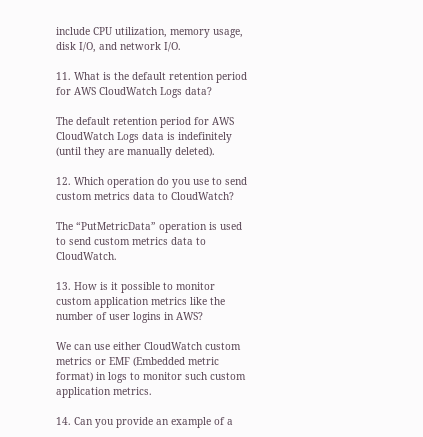include CPU utilization, memory usage, disk I/O, and network I/O.

11. What is the default retention period for AWS CloudWatch Logs data?

The default retention period for AWS CloudWatch Logs data is indefinitely (until they are manually deleted).

12. Which operation do you use to send custom metrics data to CloudWatch?

The “PutMetricData” operation is used to send custom metrics data to CloudWatch.

13. How is it possible to monitor custom application metrics like the number of user logins in AWS?

We can use either CloudWatch custom metrics or EMF (Embedded metric format) in logs to monitor such custom application metrics.

14. Can you provide an example of a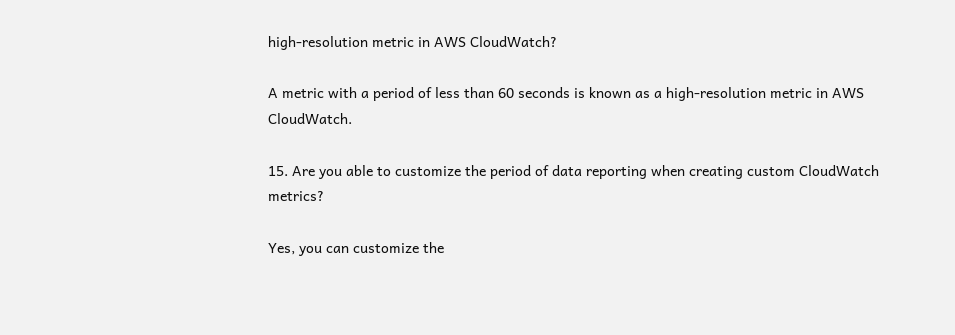high-resolution metric in AWS CloudWatch?

A metric with a period of less than 60 seconds is known as a high-resolution metric in AWS CloudWatch.

15. Are you able to customize the period of data reporting when creating custom CloudWatch metrics?

Yes, you can customize the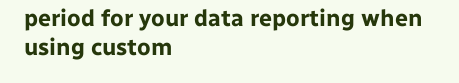period for your data reporting when using custom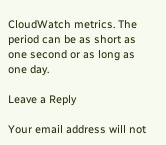CloudWatch metrics. The period can be as short as one second or as long as one day.

Leave a Reply

Your email address will not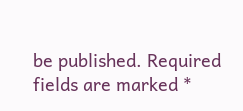be published. Required fields are marked *